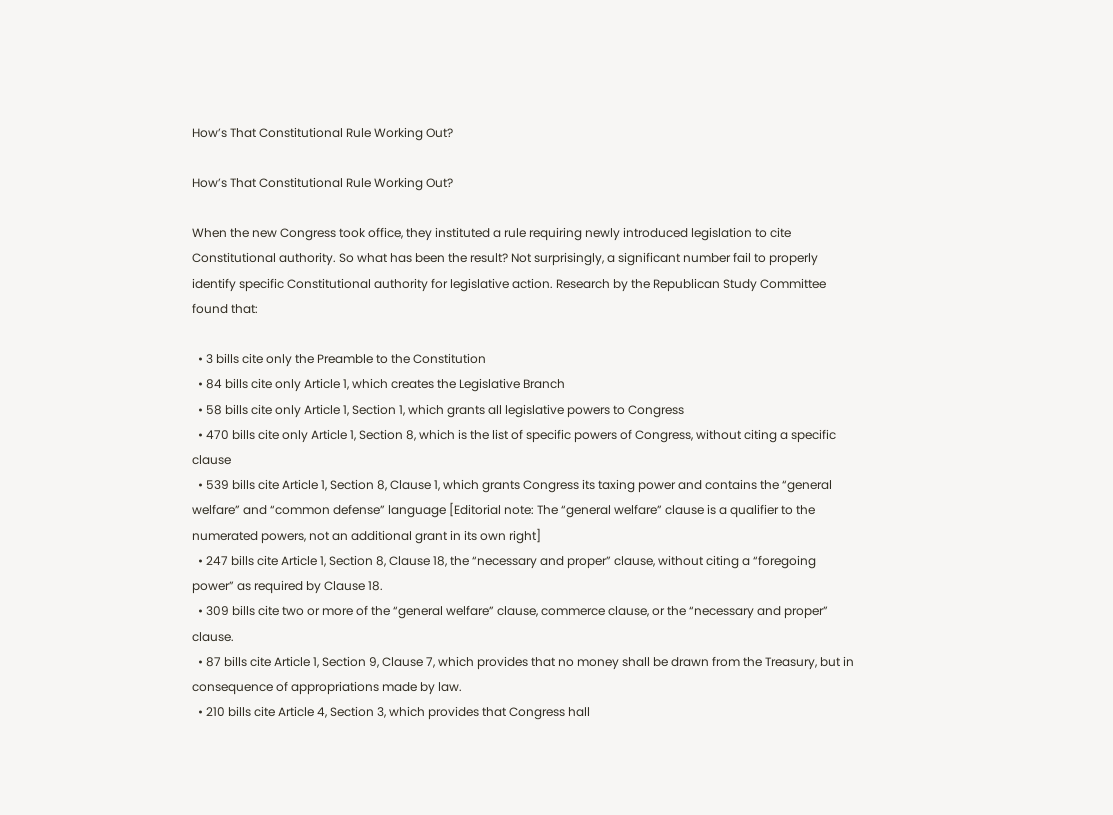How’s That Constitutional Rule Working Out?

How’s That Constitutional Rule Working Out?

When the new Congress took office, they instituted a rule requiring newly introduced legislation to cite Constitutional authority. So what has been the result? Not surprisingly, a significant number fail to properly identify specific Constitutional authority for legislative action. Research by the Republican Study Committee found that:

  • 3 bills cite only the Preamble to the Constitution
  • 84 bills cite only Article 1, which creates the Legislative Branch
  • 58 bills cite only Article 1, Section 1, which grants all legislative powers to Congress
  • 470 bills cite only Article 1, Section 8, which is the list of specific powers of Congress, without citing a specific clause
  • 539 bills cite Article 1, Section 8, Clause 1, which grants Congress its taxing power and contains the “general welfare” and “common defense” language [Editorial note: The “general welfare” clause is a qualifier to the numerated powers, not an additional grant in its own right]
  • 247 bills cite Article 1, Section 8, Clause 18, the “necessary and proper” clause, without citing a “foregoing power” as required by Clause 18.
  • 309 bills cite two or more of the “general welfare” clause, commerce clause, or the “necessary and proper” clause.
  • 87 bills cite Article 1, Section 9, Clause 7, which provides that no money shall be drawn from the Treasury, but in consequence of appropriations made by law.
  • 210 bills cite Article 4, Section 3, which provides that Congress hall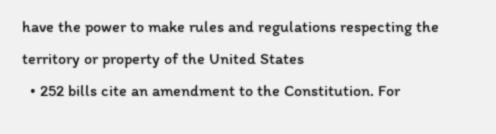have the power to make rules and regulations respecting the territory or property of the United States
  • 252 bills cite an amendment to the Constitution. For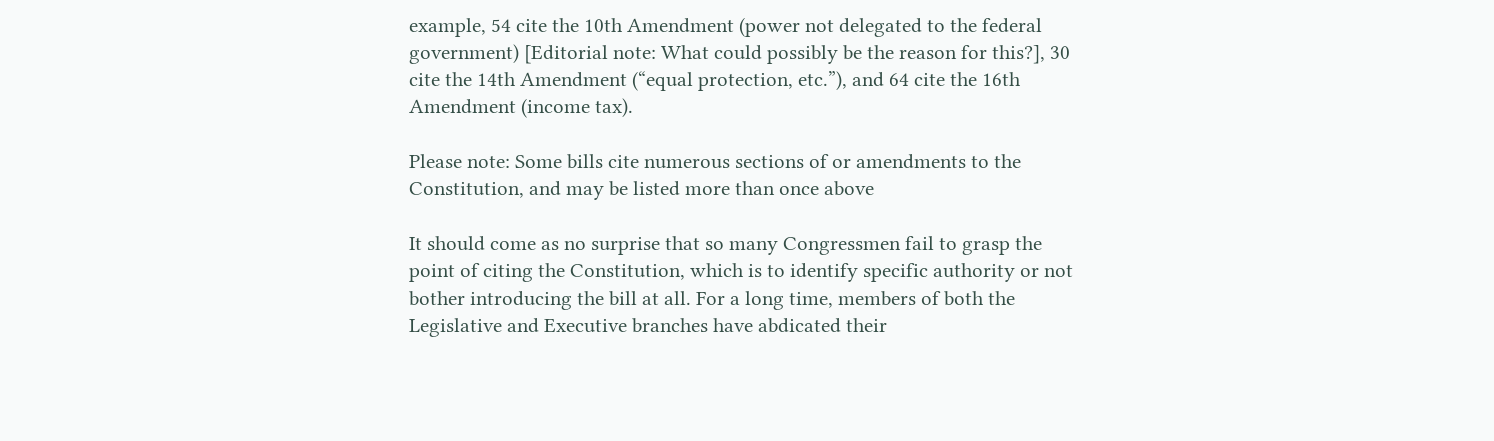example, 54 cite the 10th Amendment (power not delegated to the federal government) [Editorial note: What could possibly be the reason for this?], 30 cite the 14th Amendment (“equal protection, etc.”), and 64 cite the 16th Amendment (income tax).

Please note: Some bills cite numerous sections of or amendments to the Constitution, and may be listed more than once above

It should come as no surprise that so many Congressmen fail to grasp the point of citing the Constitution, which is to identify specific authority or not bother introducing the bill at all. For a long time, members of both the Legislative and Executive branches have abdicated their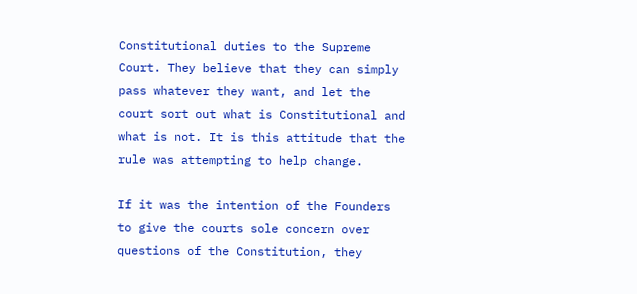Constitutional duties to the Supreme Court. They believe that they can simply pass whatever they want, and let the court sort out what is Constitutional and what is not. It is this attitude that the rule was attempting to help change.

If it was the intention of the Founders to give the courts sole concern over questions of the Constitution, they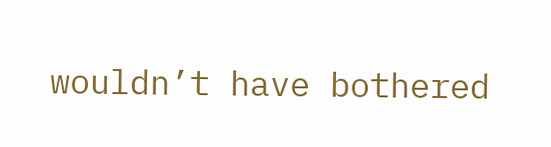wouldn’t have bothered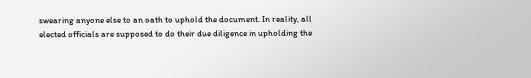swearing anyone else to an oath to uphold the document. In reality, all elected officials are supposed to do their due diligence in upholding the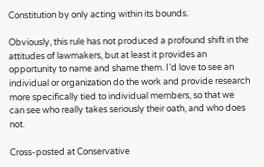Constitution by only acting within its bounds.

Obviously, this rule has not produced a profound shift in the attitudes of lawmakers, but at least it provides an opportunity to name and shame them. I’d love to see an individual or organization do the work and provide research more specifically tied to individual members, so that we can see who really takes seriously their oath, and who does not.

Cross-posted at Conservative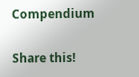Compendium

Share this!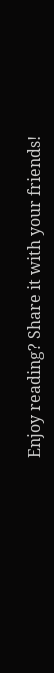Enjoy reading? Share it with your friends!